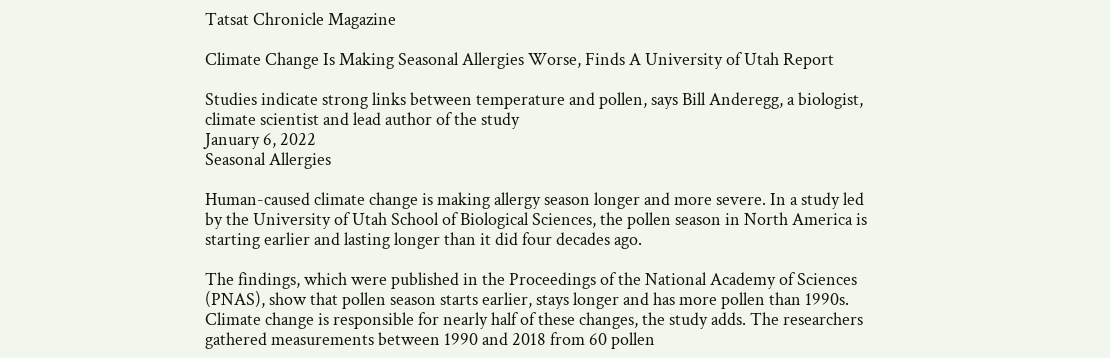Tatsat Chronicle Magazine

Climate Change Is Making Seasonal Allergies Worse, Finds A University of Utah Report

Studies indicate strong links between temperature and pollen, says Bill Anderegg, a biologist, climate scientist and lead author of the study
January 6, 2022
Seasonal Allergies

Human-caused climate change is making allergy season longer and more severe. In a study led by the University of Utah School of Biological Sciences, the pollen season in North America is starting earlier and lasting longer than it did four decades ago.

The findings, which were published in the Proceedings of the National Academy of Sciences (PNAS), show that pollen season starts earlier, stays longer and has more pollen than 1990s. Climate change is responsible for nearly half of these changes, the study adds. The researchers gathered measurements between 1990 and 2018 from 60 pollen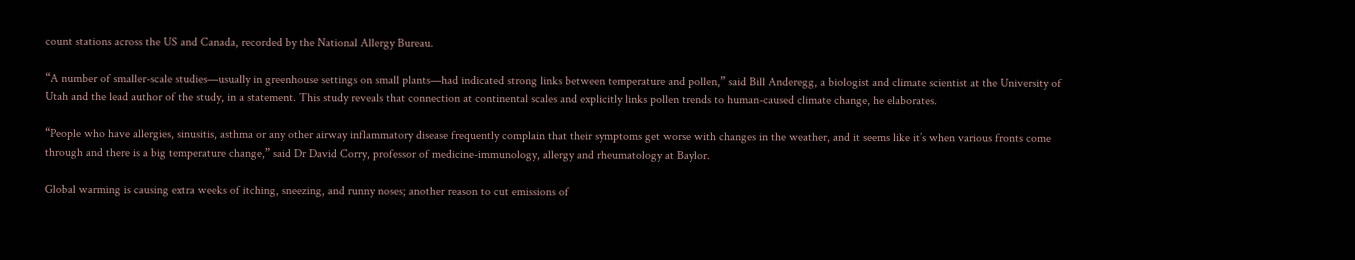count stations across the US and Canada, recorded by the National Allergy Bureau.

“A number of smaller-scale studies—usually in greenhouse settings on small plants—had indicated strong links between temperature and pollen,” said Bill Anderegg, a biologist and climate scientist at the University of Utah and the lead author of the study, in a statement. This study reveals that connection at continental scales and explicitly links pollen trends to human-caused climate change, he elaborates.

“People who have allergies, sinusitis, asthma or any other airway inflammatory disease frequently complain that their symptoms get worse with changes in the weather, and it seems like it’s when various fronts come through and there is a big temperature change,” said Dr David Corry, professor of medicine-immunology, allergy and rheumatology at Baylor.

Global warming is causing extra weeks of itching, sneezing, and runny noses; another reason to cut emissions of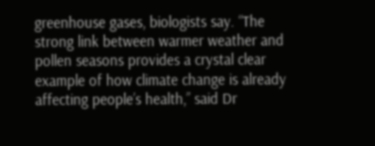greenhouse gases, biologists say. “The strong link between warmer weather and pollen seasons provides a crystal clear example of how climate change is already affecting people’s health,” said Dr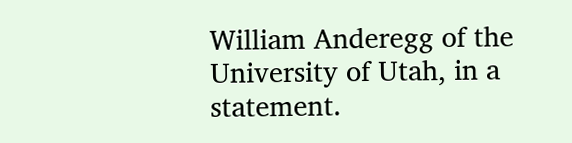William Anderegg of the University of Utah, in a statement.